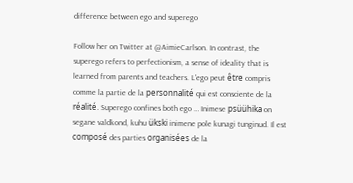difference between ego and superego

Follow her on Twitter at @AimieCarlson. In contrast, the superego refers to perfectionism, a sense of ideality that is learned from parents and teachers. L'ego peut être compris comme la partie de la personnalité qui est consciente de la réalité. Superego confines both ego … Inimese psüühika on segane valdkond, kuhu ükski inimene pole kunagi tunginud. Il est composé des parties organisées de la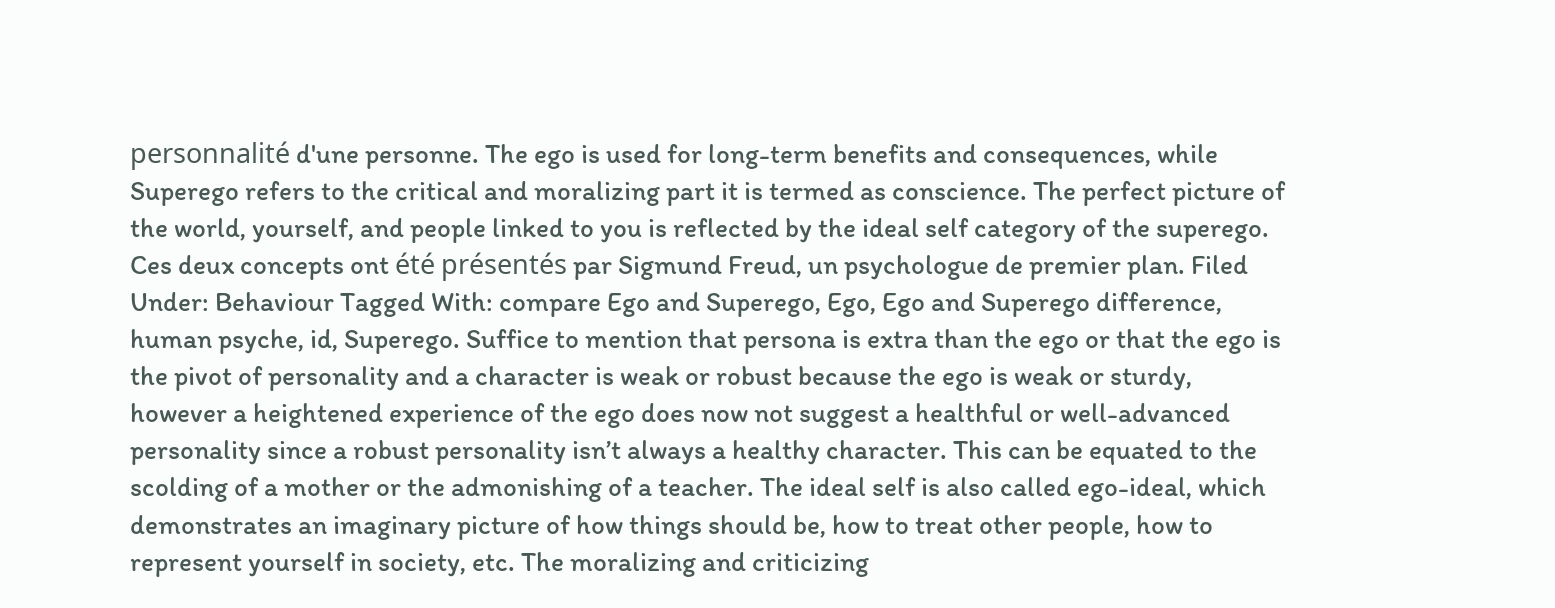personnalité d'une personne. The ego is used for long-term benefits and consequences, while Superego refers to the critical and moralizing part it is termed as conscience. The perfect picture of the world, yourself, and people linked to you is reflected by the ideal self category of the superego. Ces deux concepts ont été présentés par Sigmund Freud, un psychologue de premier plan. Filed Under: Behaviour Tagged With: compare Ego and Superego, Ego, Ego and Superego difference, human psyche, id, Superego. Suffice to mention that persona is extra than the ego or that the ego is the pivot of personality and a character is weak or robust because the ego is weak or sturdy, however a heightened experience of the ego does now not suggest a healthful or well-advanced personality since a robust personality isn’t always a healthy character. This can be equated to the scolding of a mother or the admonishing of a teacher. The ideal self is also called ego-ideal, which demonstrates an imaginary picture of how things should be, how to treat other people, how to represent yourself in society, etc. The moralizing and criticizing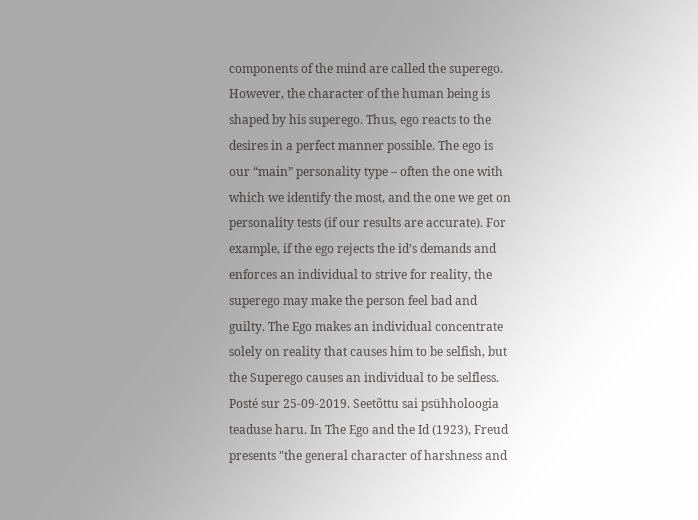components of the mind are called the superego. However, the character of the human being is shaped by his superego. Thus, ego reacts to the desires in a perfect manner possible. The ego is our “main” personality type – often the one with which we identify the most, and the one we get on personality tests (if our results are accurate). For example, if the ego rejects the id’s demands and enforces an individual to strive for reality, the superego may make the person feel bad and guilty. The Ego makes an individual concentrate solely on reality that causes him to be selfish, but the Superego causes an individual to be selfless. Posté sur 25-09-2019. Seetõttu sai psühholoogia teaduse haru. In The Ego and the Id (1923), Freud presents "the general character of harshness and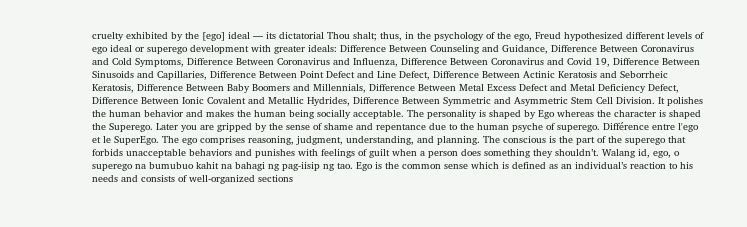cruelty exhibited by the [ego] ideal — its dictatorial Thou shalt; thus, in the psychology of the ego, Freud hypothesized different levels of ego ideal or superego development with greater ideals: Difference Between Counseling and Guidance, Difference Between Coronavirus and Cold Symptoms, Difference Between Coronavirus and Influenza, Difference Between Coronavirus and Covid 19, Difference Between Sinusoids and Capillaries, Difference Between Point Defect and Line Defect, Difference Between Actinic Keratosis and Seborrheic Keratosis, Difference Between Baby Boomers and Millennials, Difference Between Metal Excess Defect and Metal Deficiency Defect, Difference Between Ionic Covalent and Metallic Hydrides, Difference Between Symmetric and Asymmetric Stem Cell Division. It polishes the human behavior and makes the human being socially acceptable. The personality is shaped by Ego whereas the character is shaped the Superego. Later you are gripped by the sense of shame and repentance due to the human psyche of superego. Différence entre l'ego et le SuperEgo. The ego comprises reasoning, judgment, understanding, and planning. The conscious is the part of the superego that forbids unacceptable behaviors and punishes with feelings of guilt when a person does something they shouldn’t. Walang id, ego, o superego na bumubuo kahit na bahagi ng pag-iisip ng tao. Ego is the common sense which is defined as an individual’s reaction to his needs and consists of well-organized sections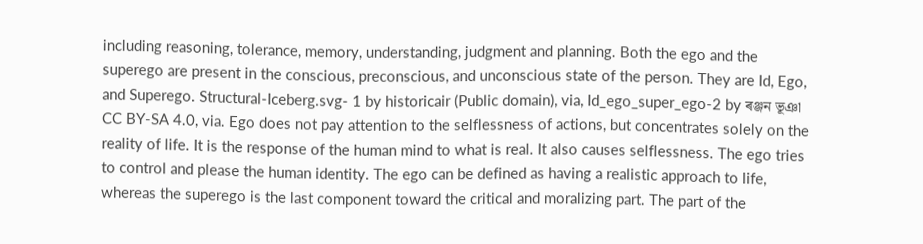including reasoning, tolerance, memory, understanding, judgment and planning. Both the ego and the superego are present in the conscious, preconscious, and unconscious state of the person. They are Id, Ego, and Superego. Structural-Iceberg.svg- 1 by historicair (Public domain), via, Id_ego_super_ego-2 by ৰঞ্জন ভূঞা CC BY-SA 4.0, via. Ego does not pay attention to the selflessness of actions, but concentrates solely on the reality of life. It is the response of the human mind to what is real. It also causes selflessness. The ego tries to control and please the human identity. The ego can be defined as having a realistic approach to life, whereas the superego is the last component toward the critical and moralizing part. The part of the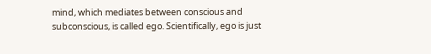mind, which mediates between conscious and subconscious, is called ego. Scientifically, ego is just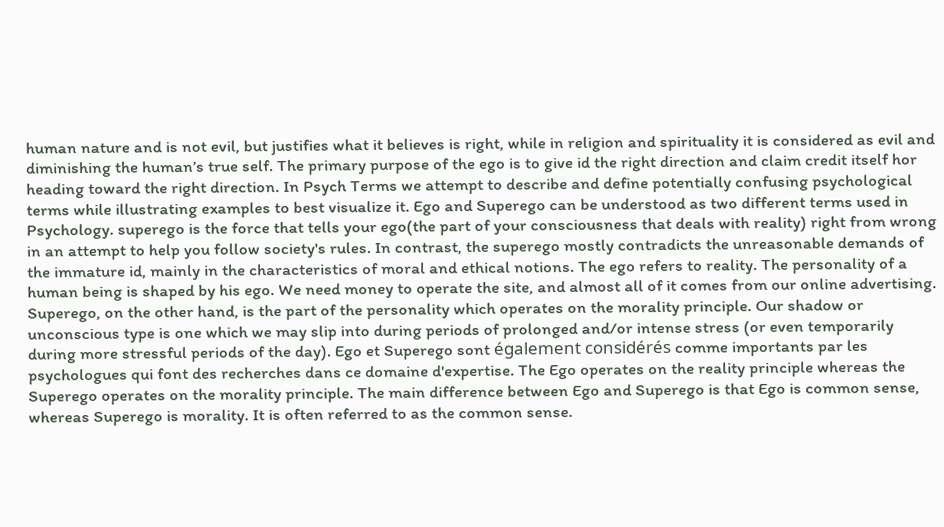human nature and is not evil, but justifies what it believes is right, while in religion and spirituality it is considered as evil and diminishing the human’s true self. The primary purpose of the ego is to give id the right direction and claim credit itself hor heading toward the right direction. In Psych Terms we attempt to describe and define potentially confusing psychological terms while illustrating examples to best visualize it. Ego and Superego can be understood as two different terms used in Psychology. superego is the force that tells your ego(the part of your consciousness that deals with reality) right from wrong in an attempt to help you follow society's rules. In contrast, the superego mostly contradicts the unreasonable demands of the immature id, mainly in the characteristics of moral and ethical notions. The ego refers to reality. The personality of a human being is shaped by his ego. We need money to operate the site, and almost all of it comes from our online advertising. Superego, on the other hand, is the part of the personality which operates on the morality principle. Our shadow or unconscious type is one which we may slip into during periods of prolonged and/or intense stress (or even temporarily during more stressful periods of the day). Ego et Superego sont également considérés comme importants par les psychologues qui font des recherches dans ce domaine d'expertise. The Ego operates on the reality principle whereas the Superego operates on the morality principle. The main difference between Ego and Superego is that Ego is common sense, whereas Superego is morality. It is often referred to as the common sense.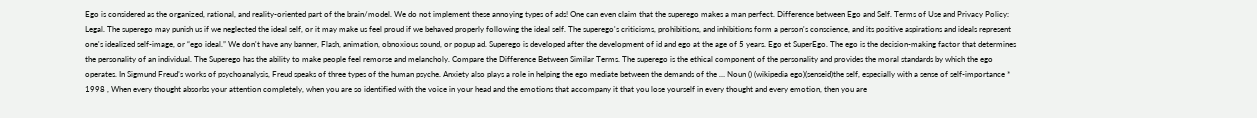Ego is considered as the organized, rational, and reality-oriented part of the brain/model. We do not implement these annoying types of ads! One can even claim that the superego makes a man perfect. Difference between Ego and Self. Terms of Use and Privacy Policy: Legal. The superego may punish us if we neglected the ideal self, or it may make us feel proud if we behaved properly following the ideal self. The superego's criticisms, prohibitions, and inhibitions form a person's conscience, and its positive aspirations and ideals represent one's idealized self-image, or “ego ideal.” We don't have any banner, Flash, animation, obnoxious sound, or popup ad. Superego is developed after the development of id and ego at the age of 5 years. Ego et SuperEgo. The ego is the decision-making factor that determines the personality of an individual. The Superego has the ability to make people feel remorse and melancholy. Compare the Difference Between Similar Terms. The superego is the ethical component of the personality and provides the moral standards by which the ego operates. In Sigmund Freud’s works of psychoanalysis, Freud speaks of three types of the human psyche. Anxiety also plays a role in helping the ego mediate between the demands of the … Noun () (wikipedia ego)(senseid)the self, especially with a sense of self-importance * 1998 , When every thought absorbs your attention completely, when you are so identified with the voice in your head and the emotions that accompany it that you lose yourself in every thought and every emotion, then you are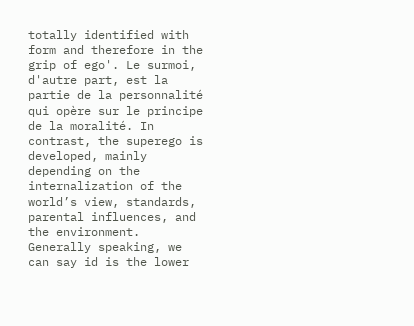totally identified with form and therefore in the grip of ego'. Le surmoi, d'autre part, est la partie de la personnalité qui opère sur le principe de la moralité. In contrast, the superego is developed, mainly depending on the internalization of the world’s view, standards, parental influences, and the environment. Generally speaking, we can say id is the lower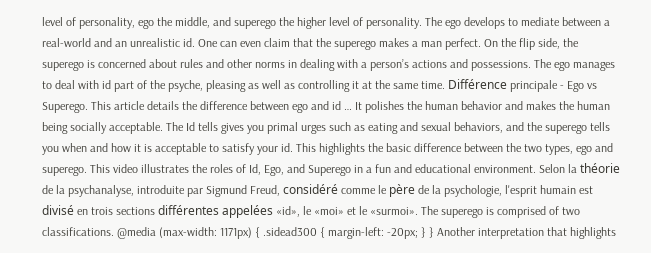level of personality, ego the middle, and superego the higher level of personality. The ego develops to mediate between a real-world and an unrealistic id. One can even claim that the superego makes a man perfect. On the flip side, the superego is concerned about rules and other norms in dealing with a person’s actions and possessions. The ego manages to deal with id part of the psyche, pleasing as well as controlling it at the same time. Différence principale - Ego vs Superego. This article details the difference between ego and id … It polishes the human behavior and makes the human being socially acceptable. The Id tells gives you primal urges such as eating and sexual behaviors, and the superego tells you when and how it is acceptable to satisfy your id. This highlights the basic difference between the two types, ego and superego. This video illustrates the roles of Id, Ego, and Superego in a fun and educational environment. Selon la théorie de la psychanalyse, introduite par Sigmund Freud, considéré comme le père de la psychologie, l'esprit humain est divisé en trois sections différentes appelées «id», le «moi» et le «surmoi». The superego is comprised of two classifications. @media (max-width: 1171px) { .sidead300 { margin-left: -20px; } } Another interpretation that highlights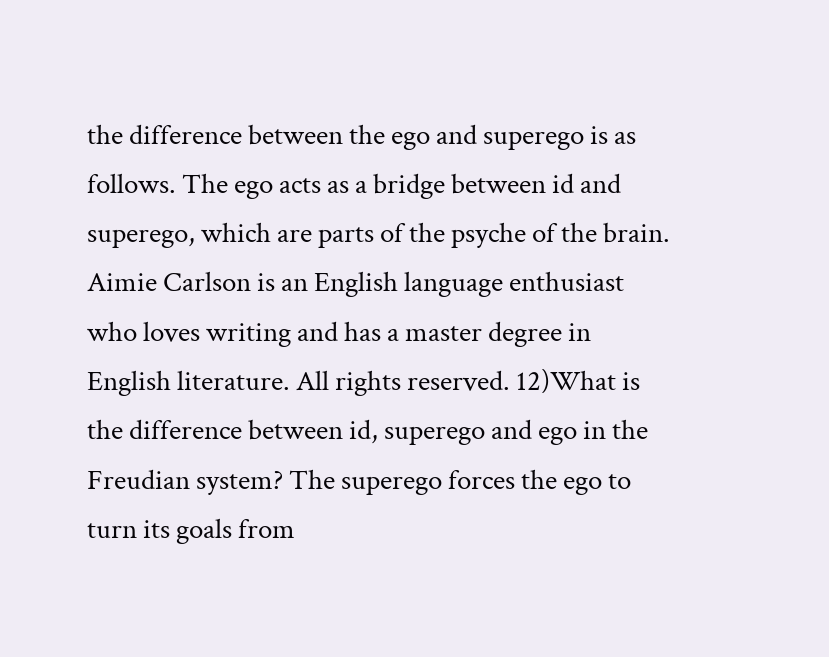the difference between the ego and superego is as follows. The ego acts as a bridge between id and superego, which are parts of the psyche of the brain. Aimie Carlson is an English language enthusiast who loves writing and has a master degree in English literature. All rights reserved. 12)What is the difference between id, superego and ego in the Freudian system? The superego forces the ego to turn its goals from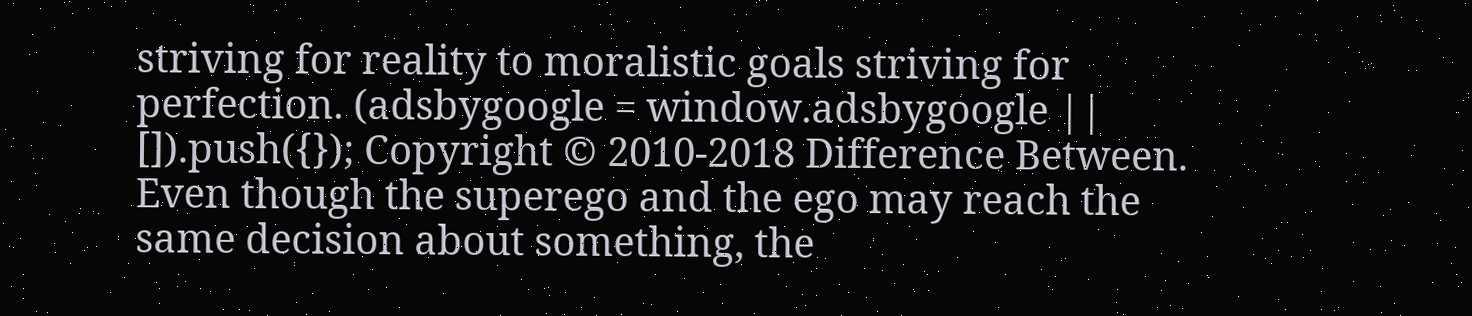striving for reality to moralistic goals striving for perfection. (adsbygoogle = window.adsbygoogle || []).push({}); Copyright © 2010-2018 Difference Between. Even though the superego and the ego may reach the same decision about something, the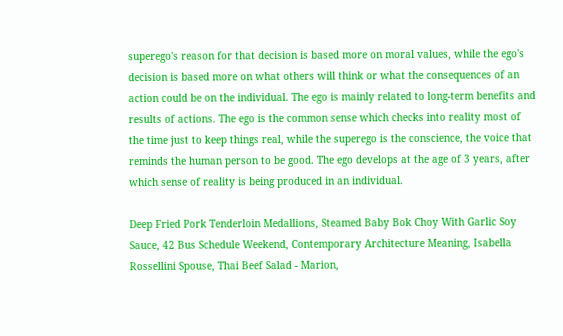superego's reason for that decision is based more on moral values, while the ego's decision is based more on what others will think or what the consequences of an action could be on the individual. The ego is mainly related to long-term benefits and results of actions. The ego is the common sense which checks into reality most of the time just to keep things real, while the superego is the conscience, the voice that reminds the human person to be good. The ego develops at the age of 3 years, after which sense of reality is being produced in an individual.

Deep Fried Pork Tenderloin Medallions, Steamed Baby Bok Choy With Garlic Soy Sauce, 42 Bus Schedule Weekend, Contemporary Architecture Meaning, Isabella Rossellini Spouse, Thai Beef Salad - Marion,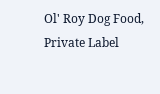Ol' Roy Dog Food, Private Label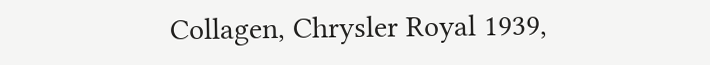Collagen, Chrysler Royal 1939,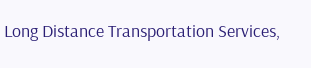Long Distance Transportation Services,